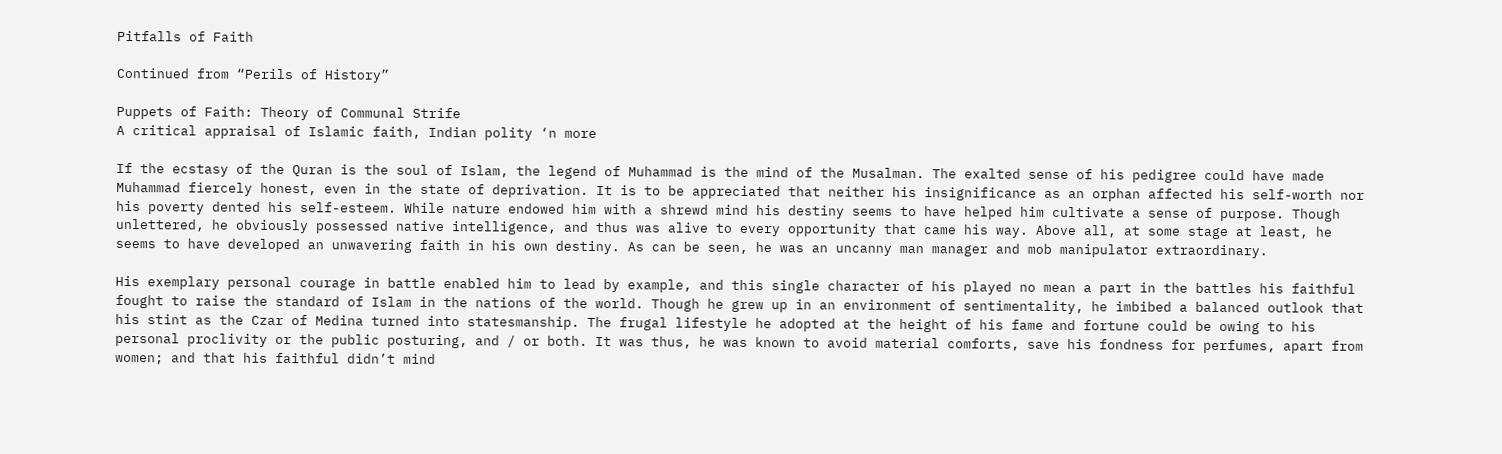Pitfalls of Faith

Continued from “Perils of History”

Puppets of Faith: Theory of Communal Strife
A critical appraisal of Islamic faith, Indian polity ‘n more

If the ecstasy of the Quran is the soul of Islam, the legend of Muhammad is the mind of the Musalman. The exalted sense of his pedigree could have made Muhammad fiercely honest, even in the state of deprivation. It is to be appreciated that neither his insignificance as an orphan affected his self-worth nor his poverty dented his self-esteem. While nature endowed him with a shrewd mind his destiny seems to have helped him cultivate a sense of purpose. Though unlettered, he obviously possessed native intelligence, and thus was alive to every opportunity that came his way. Above all, at some stage at least, he seems to have developed an unwavering faith in his own destiny. As can be seen, he was an uncanny man manager and mob manipulator extraordinary.

His exemplary personal courage in battle enabled him to lead by example, and this single character of his played no mean a part in the battles his faithful fought to raise the standard of Islam in the nations of the world. Though he grew up in an environment of sentimentality, he imbibed a balanced outlook that his stint as the Czar of Medina turned into statesmanship. The frugal lifestyle he adopted at the height of his fame and fortune could be owing to his personal proclivity or the public posturing, and / or both. It was thus, he was known to avoid material comforts, save his fondness for perfumes, apart from women; and that his faithful didn’t mind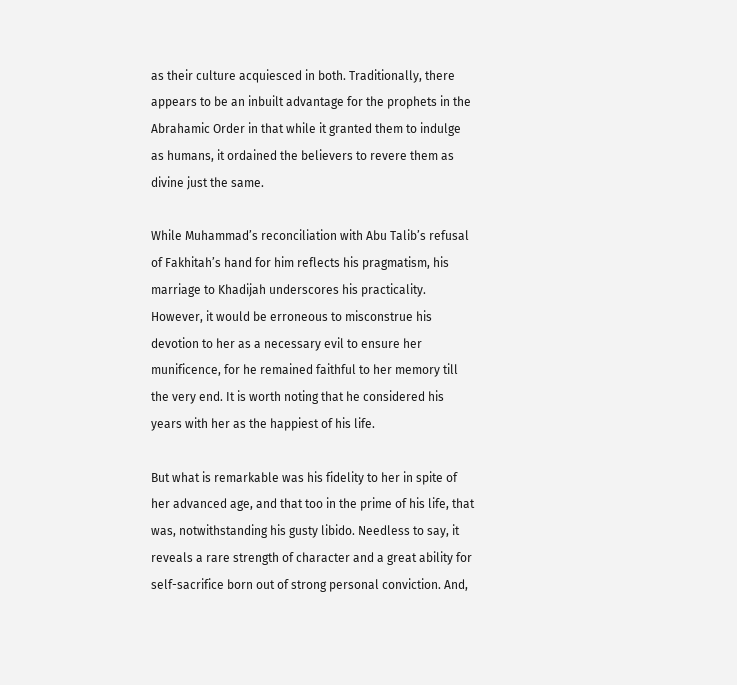as their culture acquiesced in both. Traditionally, there appears to be an inbuilt advantage for the prophets in the Abrahamic Order in that while it granted them to indulge as humans, it ordained the believers to revere them as divine just the same.

While Muhammad’s reconciliation with Abu Talib’s refusal of Fakhitah’s hand for him reflects his pragmatism, his marriage to Khadijah underscores his practicality. However, it would be erroneous to misconstrue his devotion to her as a necessary evil to ensure her munificence, for he remained faithful to her memory till the very end. It is worth noting that he considered his years with her as the happiest of his life.

But what is remarkable was his fidelity to her in spite of her advanced age, and that too in the prime of his life, that was, notwithstanding his gusty libido. Needless to say, it reveals a rare strength of character and a great ability for self-sacrifice born out of strong personal conviction. And,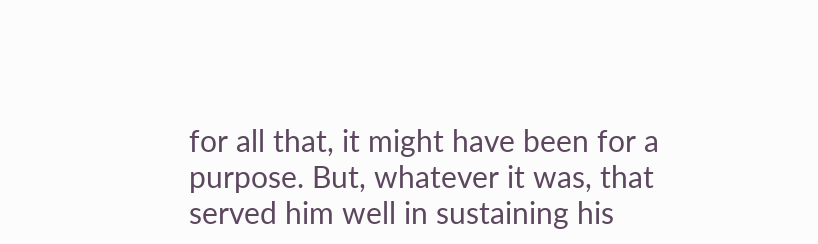for all that, it might have been for a purpose. But, whatever it was, that served him well in sustaining his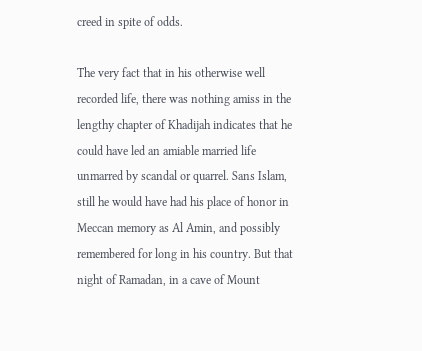creed in spite of odds.

The very fact that in his otherwise well recorded life, there was nothing amiss in the lengthy chapter of Khadijah indicates that he could have led an amiable married life unmarred by scandal or quarrel. Sans Islam, still he would have had his place of honor in Meccan memory as Al Amin, and possibly remembered for long in his country. But that night of Ramadan, in a cave of Mount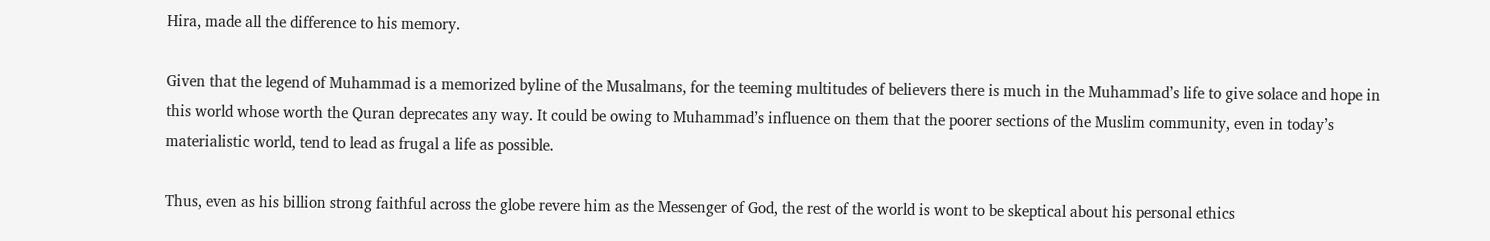Hira, made all the difference to his memory.

Given that the legend of Muhammad is a memorized byline of the Musalmans, for the teeming multitudes of believers there is much in the Muhammad’s life to give solace and hope in this world whose worth the Quran deprecates any way. It could be owing to Muhammad’s influence on them that the poorer sections of the Muslim community, even in today’s materialistic world, tend to lead as frugal a life as possible.

Thus, even as his billion strong faithful across the globe revere him as the Messenger of God, the rest of the world is wont to be skeptical about his personal ethics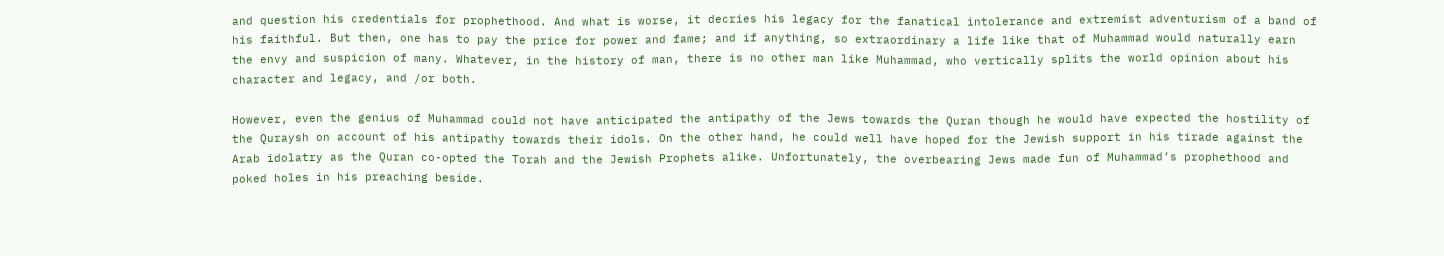and question his credentials for prophethood. And what is worse, it decries his legacy for the fanatical intolerance and extremist adventurism of a band of his faithful. But then, one has to pay the price for power and fame; and if anything, so extraordinary a life like that of Muhammad would naturally earn the envy and suspicion of many. Whatever, in the history of man, there is no other man like Muhammad, who vertically splits the world opinion about his character and legacy, and /or both.

However, even the genius of Muhammad could not have anticipated the antipathy of the Jews towards the Quran though he would have expected the hostility of the Quraysh on account of his antipathy towards their idols. On the other hand, he could well have hoped for the Jewish support in his tirade against the Arab idolatry as the Quran co-opted the Torah and the Jewish Prophets alike. Unfortunately, the overbearing Jews made fun of Muhammad’s prophethood and poked holes in his preaching beside.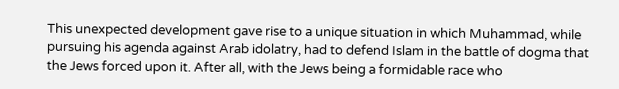This unexpected development gave rise to a unique situation in which Muhammad, while pursuing his agenda against Arab idolatry, had to defend Islam in the battle of dogma that the Jews forced upon it. After all, with the Jews being a formidable race who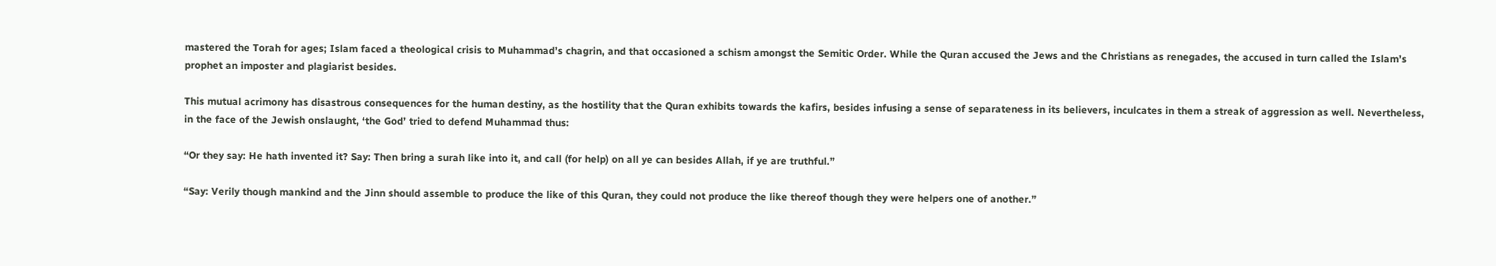mastered the Torah for ages; Islam faced a theological crisis to Muhammad’s chagrin, and that occasioned a schism amongst the Semitic Order. While the Quran accused the Jews and the Christians as renegades, the accused in turn called the Islam’s prophet an imposter and plagiarist besides.

This mutual acrimony has disastrous consequences for the human destiny, as the hostility that the Quran exhibits towards the kafirs, besides infusing a sense of separateness in its believers, inculcates in them a streak of aggression as well. Nevertheless, in the face of the Jewish onslaught, ‘the God’ tried to defend Muhammad thus:

“Or they say: He hath invented it? Say: Then bring a surah like into it, and call (for help) on all ye can besides Allah, if ye are truthful.”

“Say: Verily though mankind and the Jinn should assemble to produce the like of this Quran, they could not produce the like thereof though they were helpers one of another.”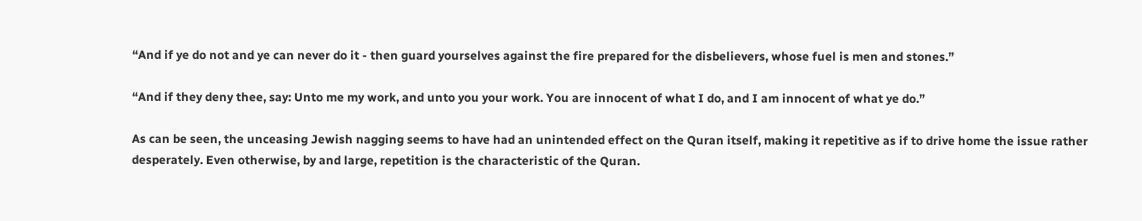“And if ye do not and ye can never do it - then guard yourselves against the fire prepared for the disbelievers, whose fuel is men and stones.”

“And if they deny thee, say: Unto me my work, and unto you your work. You are innocent of what I do, and I am innocent of what ye do.”

As can be seen, the unceasing Jewish nagging seems to have had an unintended effect on the Quran itself, making it repetitive as if to drive home the issue rather desperately. Even otherwise, by and large, repetition is the characteristic of the Quran.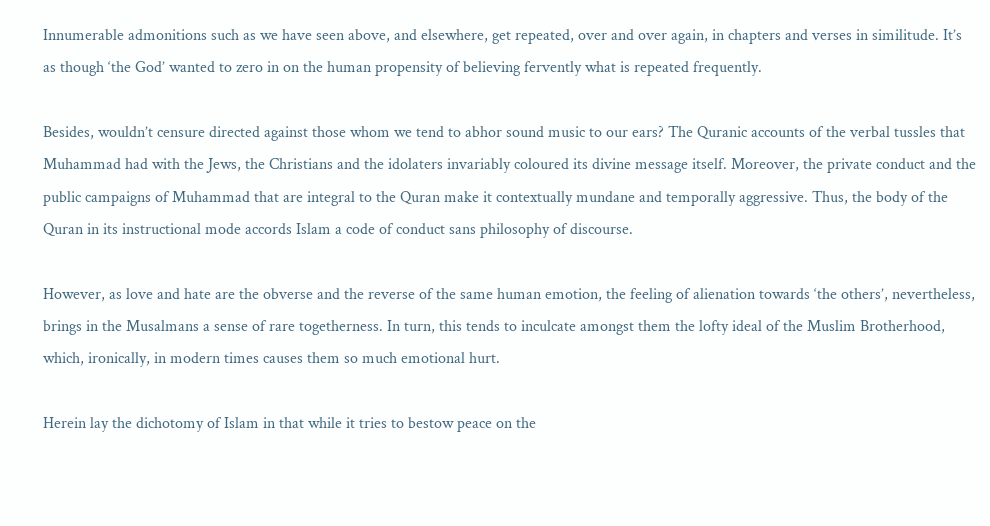Innumerable admonitions such as we have seen above, and elsewhere, get repeated, over and over again, in chapters and verses in similitude. It’s as though ‘the God’ wanted to zero in on the human propensity of believing fervently what is repeated frequently.

Besides, wouldn’t censure directed against those whom we tend to abhor sound music to our ears? The Quranic accounts of the verbal tussles that Muhammad had with the Jews, the Christians and the idolaters invariably coloured its divine message itself. Moreover, the private conduct and the public campaigns of Muhammad that are integral to the Quran make it contextually mundane and temporally aggressive. Thus, the body of the Quran in its instructional mode accords Islam a code of conduct sans philosophy of discourse.

However, as love and hate are the obverse and the reverse of the same human emotion, the feeling of alienation towards ‘the others’, nevertheless, brings in the Musalmans a sense of rare togetherness. In turn, this tends to inculcate amongst them the lofty ideal of the Muslim Brotherhood, which, ironically, in modern times causes them so much emotional hurt.

Herein lay the dichotomy of Islam in that while it tries to bestow peace on the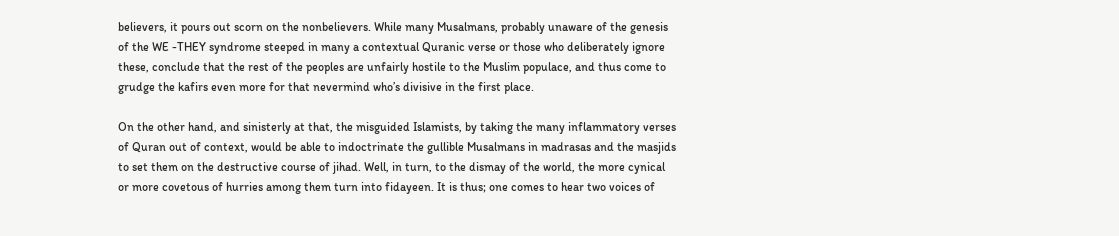believers, it pours out scorn on the nonbelievers. While many Musalmans, probably unaware of the genesis of the WE -THEY syndrome steeped in many a contextual Quranic verse or those who deliberately ignore these, conclude that the rest of the peoples are unfairly hostile to the Muslim populace, and thus come to grudge the kafirs even more for that nevermind who’s divisive in the first place.

On the other hand, and sinisterly at that, the misguided Islamists, by taking the many inflammatory verses of Quran out of context, would be able to indoctrinate the gullible Musalmans in madrasas and the masjids to set them on the destructive course of jihad. Well, in turn, to the dismay of the world, the more cynical or more covetous of hurries among them turn into fidayeen. It is thus; one comes to hear two voices of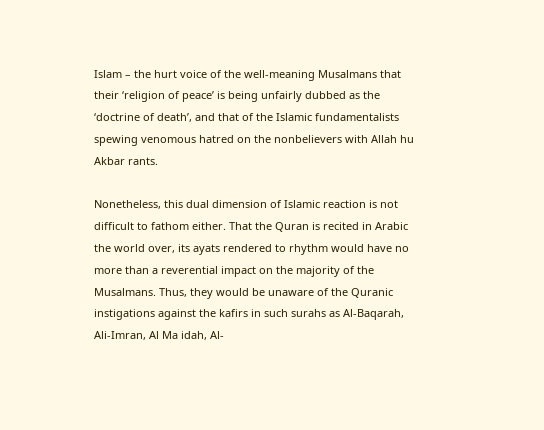Islam – the hurt voice of the well-meaning Musalmans that their ‘religion of peace’ is being unfairly dubbed as the ‘doctrine of death’, and that of the Islamic fundamentalists spewing venomous hatred on the nonbelievers with Allah hu Akbar rants.

Nonetheless, this dual dimension of Islamic reaction is not difficult to fathom either. That the Quran is recited in Arabic the world over, its ayats rendered to rhythm would have no more than a reverential impact on the majority of the Musalmans. Thus, they would be unaware of the Quranic instigations against the kafirs in such surahs as Al-Baqarah, Ali-Imran, Al Ma idah, Al-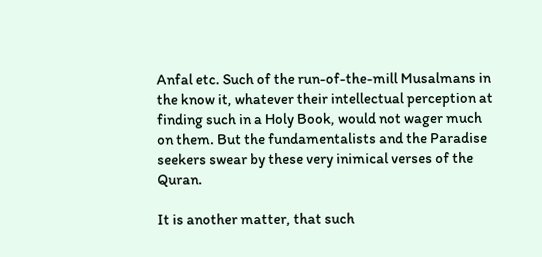Anfal etc. Such of the run-of-the-mill Musalmans in the know it, whatever their intellectual perception at finding such in a Holy Book, would not wager much on them. But the fundamentalists and the Paradise seekers swear by these very inimical verses of the Quran.

It is another matter, that such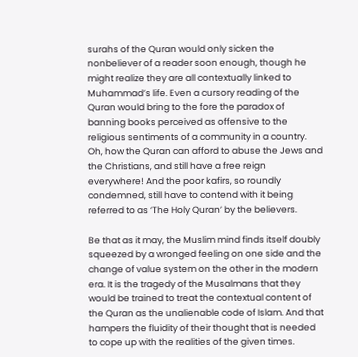surahs of the Quran would only sicken the nonbeliever of a reader soon enough, though he might realize they are all contextually linked to Muhammad’s life. Even a cursory reading of the Quran would bring to the fore the paradox of banning books perceived as offensive to the religious sentiments of a community in a country. Oh, how the Quran can afford to abuse the Jews and the Christians, and still have a free reign everywhere! And the poor kafirs, so roundly condemned, still have to contend with it being referred to as ‘The Holy Quran’ by the believers.

Be that as it may, the Muslim mind finds itself doubly squeezed by a wronged feeling on one side and the change of value system on the other in the modern era. It is the tragedy of the Musalmans that they would be trained to treat the contextual content of the Quran as the unalienable code of Islam. And that hampers the fluidity of their thought that is needed to cope up with the realities of the given times.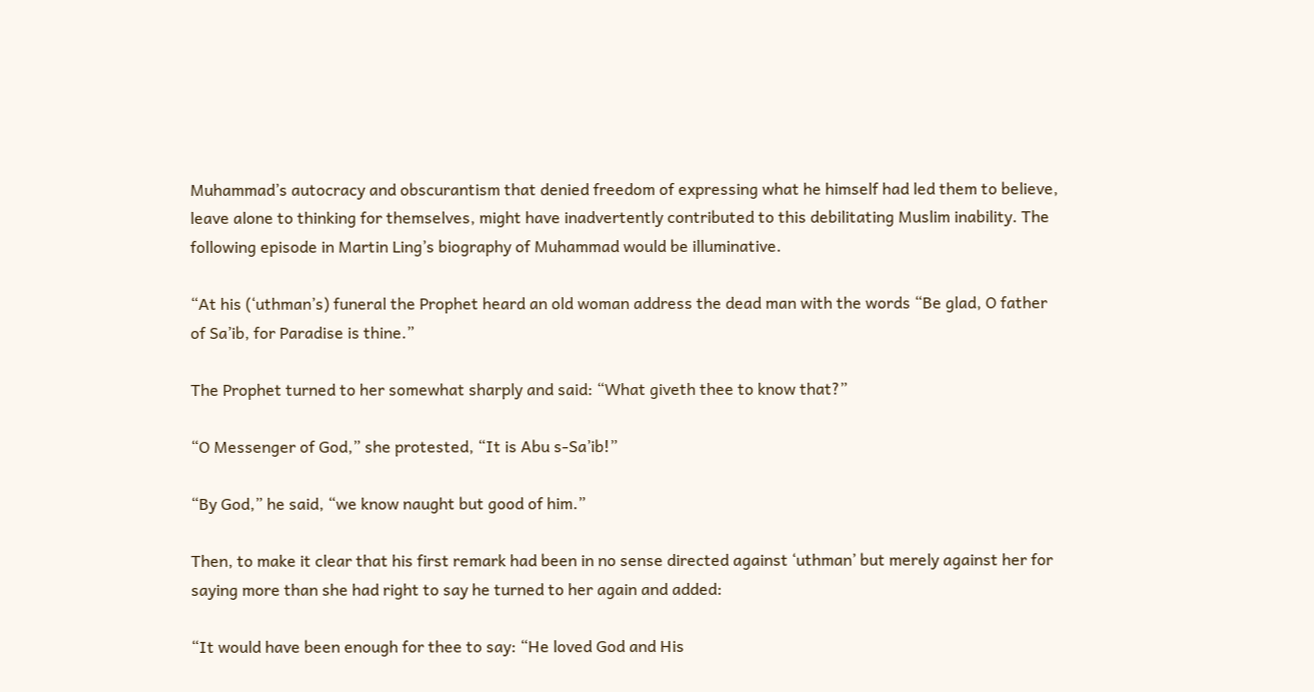Muhammad’s autocracy and obscurantism that denied freedom of expressing what he himself had led them to believe, leave alone to thinking for themselves, might have inadvertently contributed to this debilitating Muslim inability. The following episode in Martin Ling’s biography of Muhammad would be illuminative.

“At his (‘uthman’s) funeral the Prophet heard an old woman address the dead man with the words “Be glad, O father of Sa’ib, for Paradise is thine.”

The Prophet turned to her somewhat sharply and said: “What giveth thee to know that?”

“O Messenger of God,” she protested, “It is Abu s-Sa’ib!”

“By God,” he said, “we know naught but good of him.”

Then, to make it clear that his first remark had been in no sense directed against ‘uthman’ but merely against her for saying more than she had right to say he turned to her again and added:

“It would have been enough for thee to say: “He loved God and His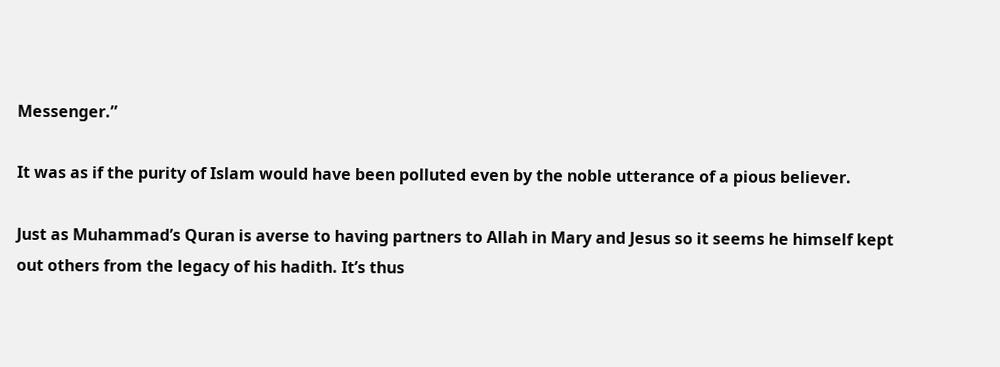Messenger.”

It was as if the purity of Islam would have been polluted even by the noble utterance of a pious believer.

Just as Muhammad’s Quran is averse to having partners to Allah in Mary and Jesus so it seems he himself kept out others from the legacy of his hadith. It’s thus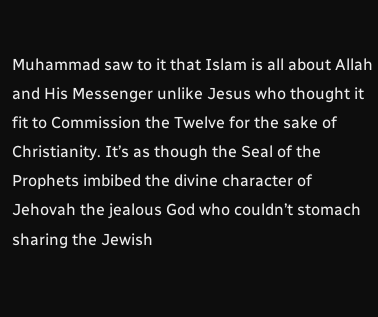Muhammad saw to it that Islam is all about Allah and His Messenger unlike Jesus who thought it fit to Commission the Twelve for the sake of Christianity. It’s as though the Seal of the Prophets imbibed the divine character of Jehovah the jealous God who couldn’t stomach sharing the Jewish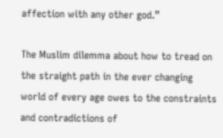affection with any other god.”

The Muslim dilemma about how to tread on the straight path in the ever changing world of every age owes to the constraints and contradictions of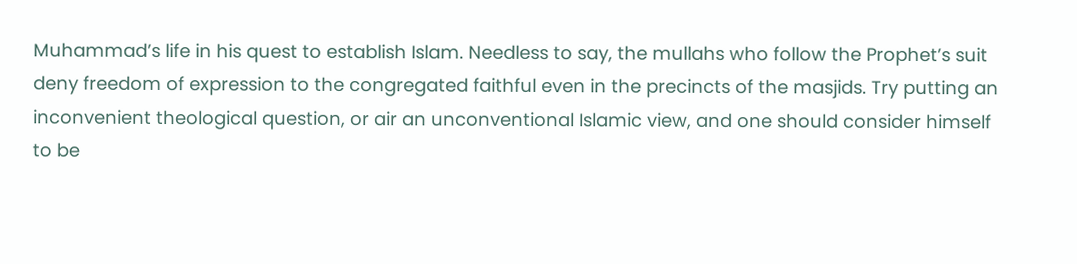Muhammad’s life in his quest to establish Islam. Needless to say, the mullahs who follow the Prophet’s suit deny freedom of expression to the congregated faithful even in the precincts of the masjids. Try putting an inconvenient theological question, or air an unconventional Islamic view, and one should consider himself to be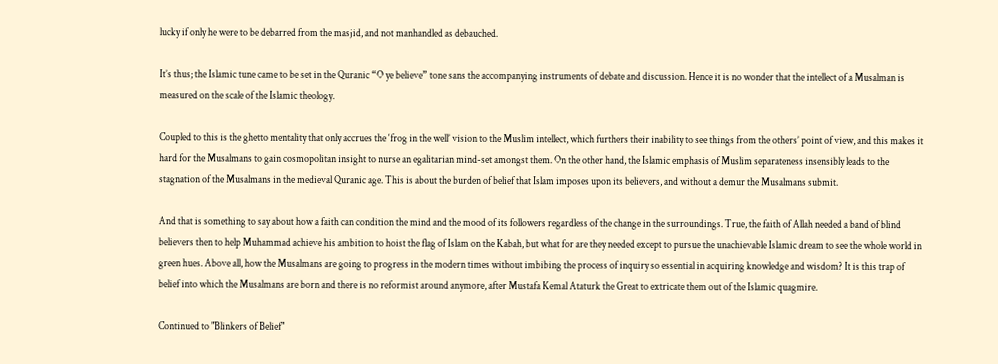lucky if only he were to be debarred from the masjid, and not manhandled as debauched.

It’s thus; the Islamic tune came to be set in the Quranic “O ye believe” tone sans the accompanying instruments of debate and discussion. Hence it is no wonder that the intellect of a Musalman is measured on the scale of the Islamic theology.

Coupled to this is the ghetto mentality that only accrues the ‘frog in the well’ vision to the Muslim intellect, which furthers their inability to see things from the others’ point of view, and this makes it hard for the Musalmans to gain cosmopolitan insight to nurse an egalitarian mind-set amongst them. On the other hand, the Islamic emphasis of Muslim separateness insensibly leads to the stagnation of the Musalmans in the medieval Quranic age. This is about the burden of belief that Islam imposes upon its believers, and without a demur the Musalmans submit.

And that is something to say about how a faith can condition the mind and the mood of its followers regardless of the change in the surroundings. True, the faith of Allah needed a band of blind believers then to help Muhammad achieve his ambition to hoist the flag of Islam on the Kabah, but what for are they needed except to pursue the unachievable Islamic dream to see the whole world in green hues. Above all, how the Musalmans are going to progress in the modern times without imbibing the process of inquiry so essential in acquiring knowledge and wisdom? It is this trap of belief into which the Musalmans are born and there is no reformist around anymore, after Mustafa Kemal Ataturk the Great to extricate them out of the Islamic quagmire.

Continued to "Blinkers of Belief"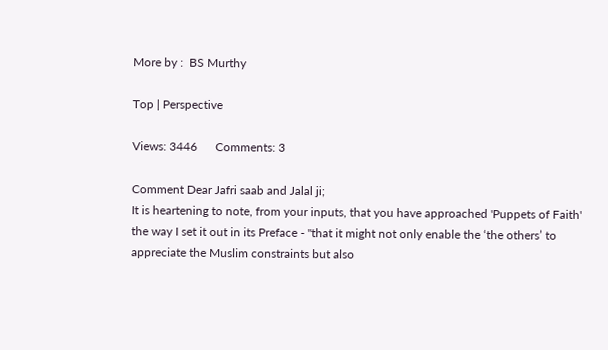More by :  BS Murthy

Top | Perspective

Views: 3446      Comments: 3

Comment Dear Jafri saab and Jalal ji;
It is heartening to note, from your inputs, that you have approached 'Puppets of Faith' the way I set it out in its Preface - "that it might not only enable the ‘the others’ to appreciate the Muslim constraints but also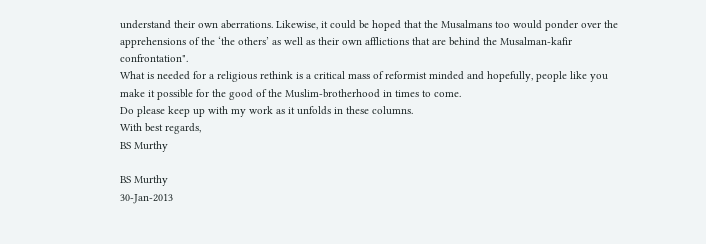understand their own aberrations. Likewise, it could be hoped that the Musalmans too would ponder over the apprehensions of the ‘the others’ as well as their own afflictions that are behind the Musalman-kafir confrontation".
What is needed for a religious rethink is a critical mass of reformist minded and hopefully, people like you make it possible for the good of the Muslim-brotherhood in times to come.
Do please keep up with my work as it unfolds in these columns.
With best regards,
BS Murthy

BS Murthy
30-Jan-2013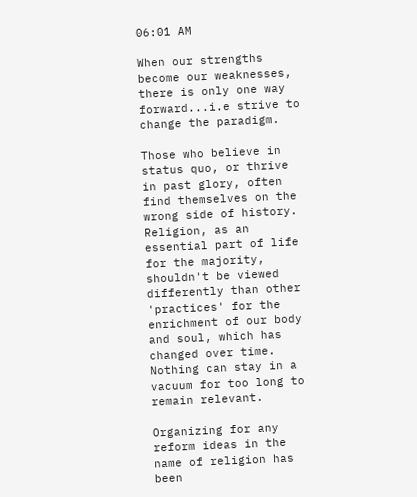06:01 AM

When our strengths become our weaknesses, there is only one way forward...i.e strive to change the paradigm.

Those who believe in status quo, or thrive in past glory, often find themselves on the wrong side of history. Religion, as an essential part of life for the majority, shouldn't be viewed differently than other 'practices' for the enrichment of our body and soul, which has changed over time. Nothing can stay in a vacuum for too long to remain relevant.

Organizing for any reform ideas in the name of religion has been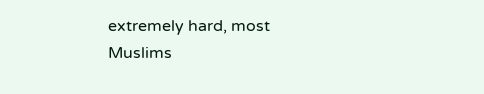extremely hard, most Muslims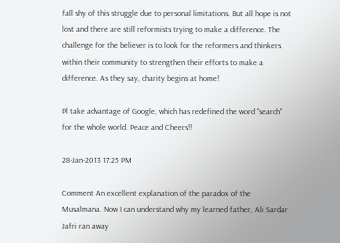fall shy of this struggle due to personal limitations. But all hope is not lost and there are still reformists trying to make a difference. The challenge for the believer is to look for the reformers and thinkers within their community to strengthen their efforts to make a difference. As they say, charity begins at home!

Pl take advantage of Google, which has redefined the word "search" for the whole world. Peace and Cheers!!

28-Jan-2013 17:25 PM

Comment An excellent explanation of the paradox of the Musalmana. Now I can understand why my learned father, Ali Sardar Jafri ran away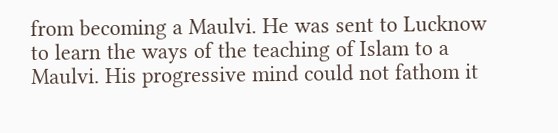from becoming a Maulvi. He was sent to Lucknow to learn the ways of the teaching of Islam to a Maulvi. His progressive mind could not fathom it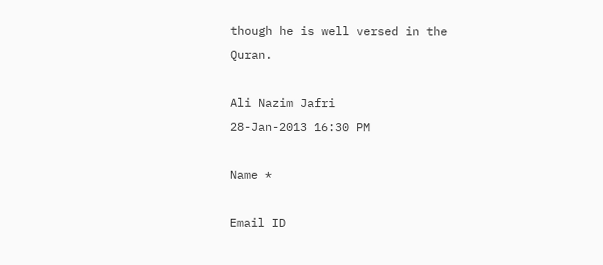though he is well versed in the Quran.

Ali Nazim Jafri
28-Jan-2013 16:30 PM

Name *

Email ID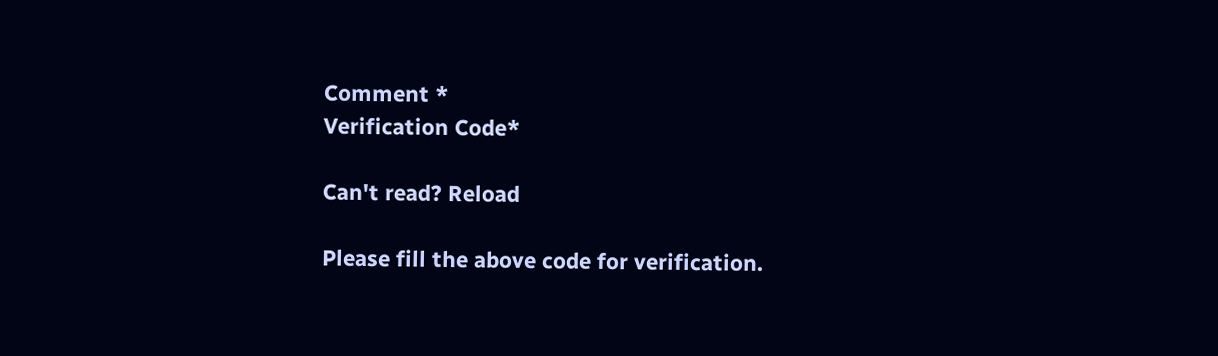Comment *
Verification Code*

Can't read? Reload

Please fill the above code for verification.